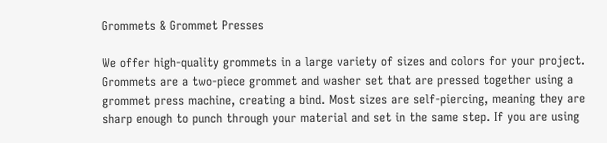Grommets & Grommet Presses

We offer high-quality grommets in a large variety of sizes and colors for your project. Grommets are a two-piece grommet and washer set that are pressed together using a grommet press machine, creating a bind. Most sizes are self-piercing, meaning they are sharp enough to punch through your material and set in the same step. If you are using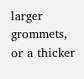larger grommets, or a thicker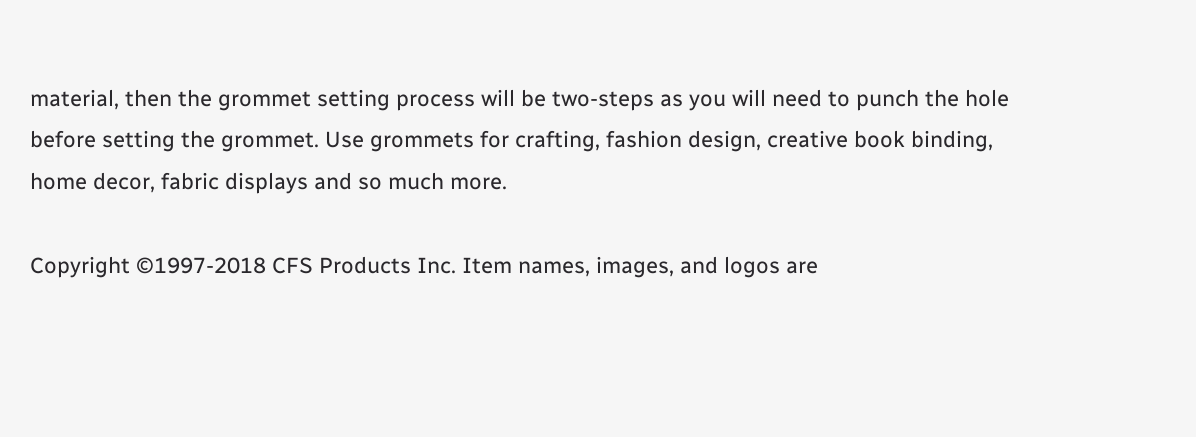material, then the grommet setting process will be two-steps as you will need to punch the hole before setting the grommet. Use grommets for crafting, fashion design, creative book binding, home decor, fabric displays and so much more.

Copyright ©1997-2018 CFS Products Inc. Item names, images, and logos are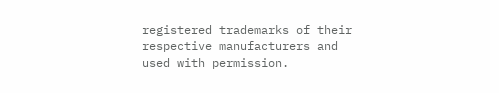registered trademarks of their respective manufacturers and used with permission.